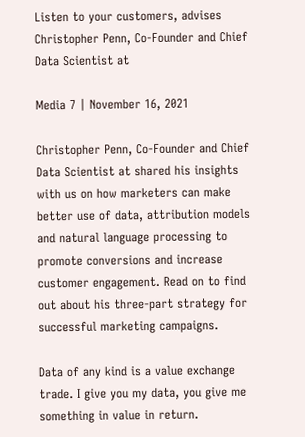Listen to your customers, advises Christopher Penn, Co-Founder and Chief Data Scientist at

Media 7 | November 16, 2021

Christopher Penn, Co-Founder and Chief Data Scientist at shared his insights with us on how marketers can make better use of data, attribution models and natural language processing to promote conversions and increase customer engagement. Read on to find out about his three-part strategy for successful marketing campaigns.

Data of any kind is a value exchange trade. I give you my data, you give me something in value in return.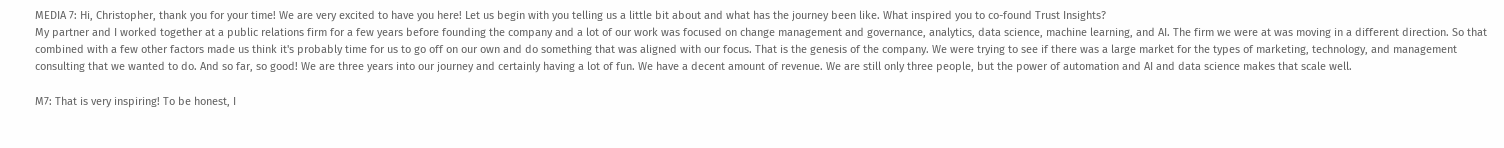MEDIA 7: Hi, Christopher, thank you for your time! We are very excited to have you here! Let us begin with you telling us a little bit about and what has the journey been like. What inspired you to co-found Trust Insights?
My partner and I worked together at a public relations firm for a few years before founding the company and a lot of our work was focused on change management and governance, analytics, data science, machine learning, and AI. The firm we were at was moving in a different direction. So that combined with a few other factors made us think it's probably time for us to go off on our own and do something that was aligned with our focus. That is the genesis of the company. We were trying to see if there was a large market for the types of marketing, technology, and management consulting that we wanted to do. And so far, so good! We are three years into our journey and certainly having a lot of fun. We have a decent amount of revenue. We are still only three people, but the power of automation and AI and data science makes that scale well.

M7: That is very inspiring! To be honest, I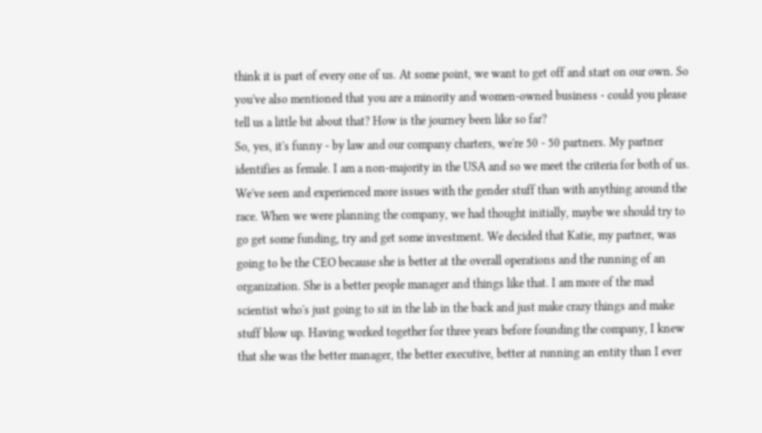think it is part of every one of us. At some point, we want to get off and start on our own. So you've also mentioned that you are a minority and women-owned business - could you please tell us a little bit about that? How is the journey been like so far?
So, yes, it's funny - by law and our company charters, we're 50 - 50 partners. My partner identifies as female. I am a non-majority in the USA and so we meet the criteria for both of us. We've seen and experienced more issues with the gender stuff than with anything around the race. When we were planning the company, we had thought initially, maybe we should try to go get some funding, try and get some investment. We decided that Katie, my partner, was going to be the CEO because she is better at the overall operations and the running of an organization. She is a better people manager and things like that. I am more of the mad scientist who's just going to sit in the lab in the back and just make crazy things and make stuff blow up. Having worked together for three years before founding the company, I knew that she was the better manager, the better executive, better at running an entity than I ever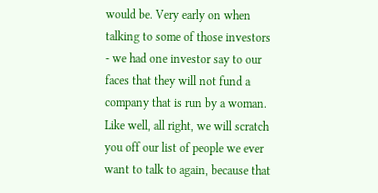would be. Very early on when talking to some of those investors - we had one investor say to our faces that they will not fund a company that is run by a woman. Like well, all right, we will scratch you off our list of people we ever want to talk to again, because that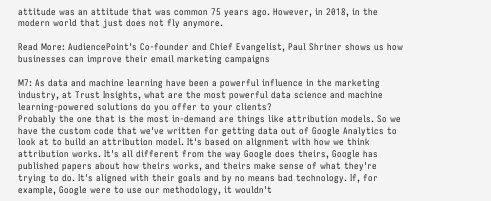attitude was an attitude that was common 75 years ago. However, in 2018, in the modern world that just does not fly anymore.

Read More: AudiencePoint's Co-founder and Chief Evangelist, Paul Shriner shows us how businesses can improve their email marketing campaigns

M7: As data and machine learning have been a powerful influence in the marketing industry, at Trust Insights, what are the most powerful data science and machine learning-powered solutions do you offer to your clients?
Probably the one that is the most in-demand are things like attribution models. So we have the custom code that we've written for getting data out of Google Analytics to look at to build an attribution model. It's based on alignment with how we think attribution works. It's all different from the way Google does theirs, Google has published papers about how theirs works, and theirs make sense of what they're trying to do. It's aligned with their goals and by no means bad technology. If, for example, Google were to use our methodology, it wouldn't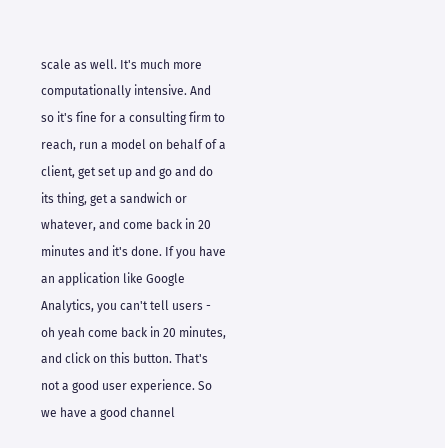scale as well. It's much more computationally intensive. And so it's fine for a consulting firm to reach, run a model on behalf of a client, get set up and go and do its thing, get a sandwich or whatever, and come back in 20 minutes and it's done. If you have an application like Google Analytics, you can't tell users - oh yeah come back in 20 minutes, and click on this button. That's not a good user experience. So we have a good channel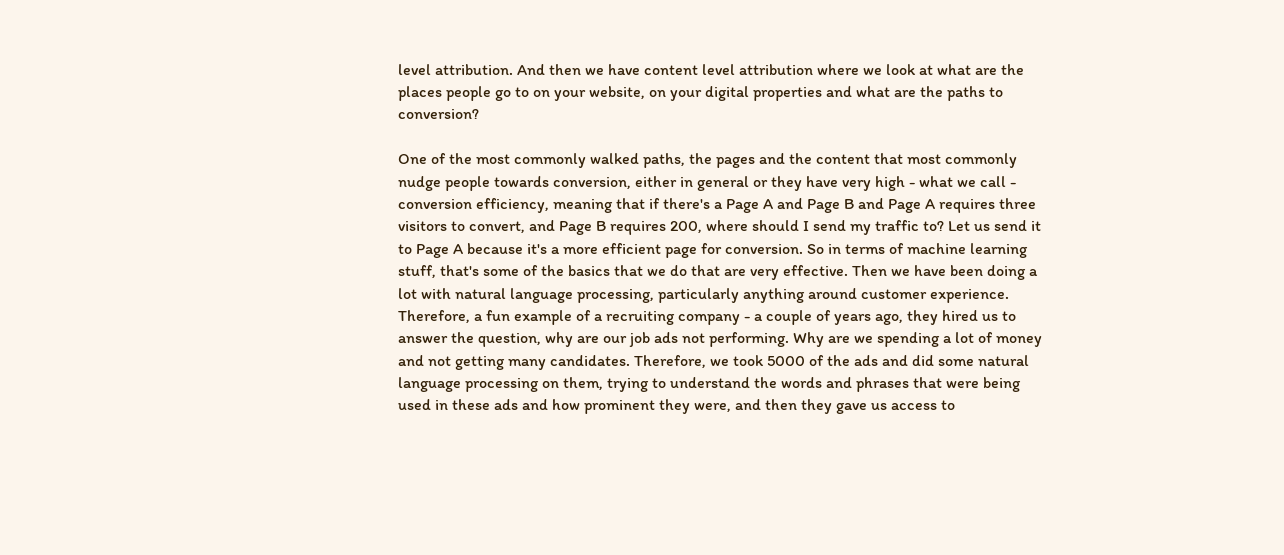level attribution. And then we have content level attribution where we look at what are the places people go to on your website, on your digital properties and what are the paths to conversion?

One of the most commonly walked paths, the pages and the content that most commonly nudge people towards conversion, either in general or they have very high - what we call - conversion efficiency, meaning that if there's a Page A and Page B and Page A requires three visitors to convert, and Page B requires 200, where should I send my traffic to? Let us send it to Page A because it's a more efficient page for conversion. So in terms of machine learning stuff, that's some of the basics that we do that are very effective. Then we have been doing a lot with natural language processing, particularly anything around customer experience. Therefore, a fun example of a recruiting company - a couple of years ago, they hired us to answer the question, why are our job ads not performing. Why are we spending a lot of money and not getting many candidates. Therefore, we took 5000 of the ads and did some natural language processing on them, trying to understand the words and phrases that were being used in these ads and how prominent they were, and then they gave us access to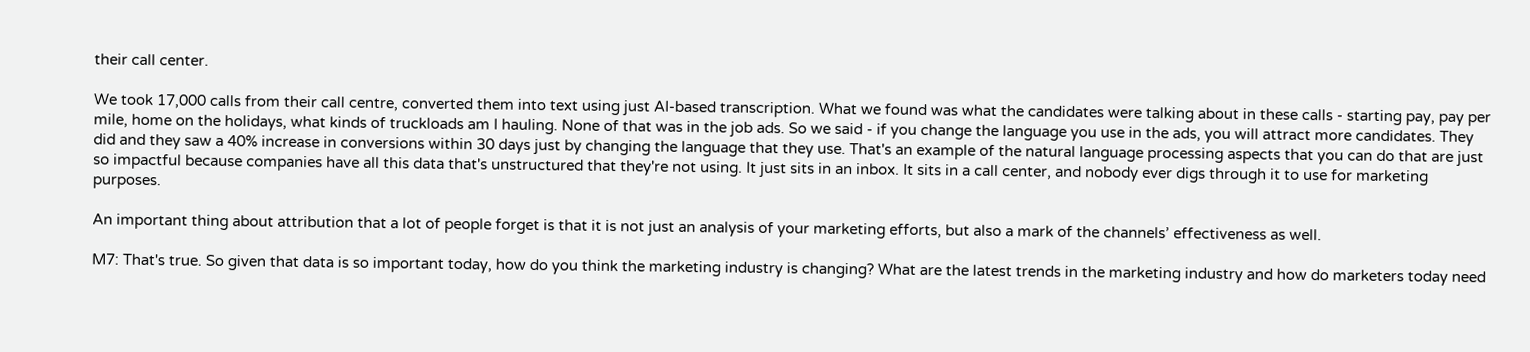their call center.

We took 17,000 calls from their call centre, converted them into text using just AI-based transcription. What we found was what the candidates were talking about in these calls - starting pay, pay per mile, home on the holidays, what kinds of truckloads am I hauling. None of that was in the job ads. So we said - if you change the language you use in the ads, you will attract more candidates. They did and they saw a 40% increase in conversions within 30 days just by changing the language that they use. That's an example of the natural language processing aspects that you can do that are just so impactful because companies have all this data that's unstructured that they're not using. It just sits in an inbox. It sits in a call center, and nobody ever digs through it to use for marketing purposes.

An important thing about attribution that a lot of people forget is that it is not just an analysis of your marketing efforts, but also a mark of the channels’ effectiveness as well.

M7: That's true. So given that data is so important today, how do you think the marketing industry is changing? What are the latest trends in the marketing industry and how do marketers today need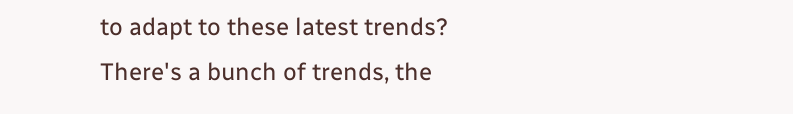to adapt to these latest trends?
There's a bunch of trends, the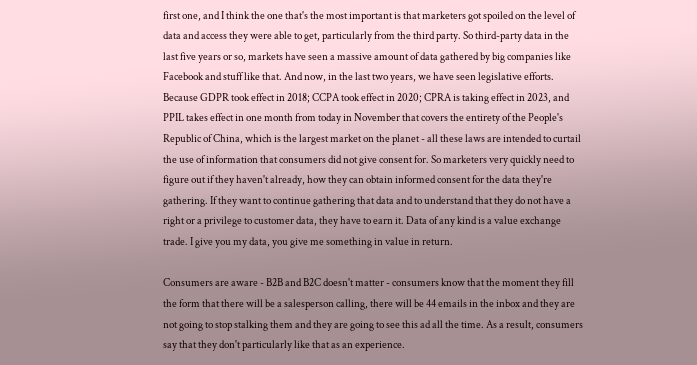first one, and I think the one that's the most important is that marketers got spoiled on the level of data and access they were able to get, particularly from the third party. So third-party data in the last five years or so, markets have seen a massive amount of data gathered by big companies like Facebook and stuff like that. And now, in the last two years, we have seen legislative efforts. Because GDPR took effect in 2018; CCPA took effect in 2020; CPRA is taking effect in 2023, and PPIL takes effect in one month from today in November that covers the entirety of the People's Republic of China, which is the largest market on the planet - all these laws are intended to curtail the use of information that consumers did not give consent for. So marketers very quickly need to figure out if they haven't already, how they can obtain informed consent for the data they're gathering. If they want to continue gathering that data and to understand that they do not have a right or a privilege to customer data, they have to earn it. Data of any kind is a value exchange trade. I give you my data, you give me something in value in return.

Consumers are aware - B2B and B2C doesn't matter - consumers know that the moment they fill the form that there will be a salesperson calling, there will be 44 emails in the inbox and they are not going to stop stalking them and they are going to see this ad all the time. As a result, consumers say that they don't particularly like that as an experience.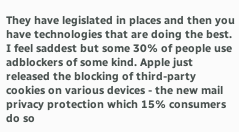They have legislated in places and then you have technologies that are doing the best. I feel saddest but some 30% of people use adblockers of some kind. Apple just released the blocking of third-party cookies on various devices - the new mail privacy protection which 15% consumers do so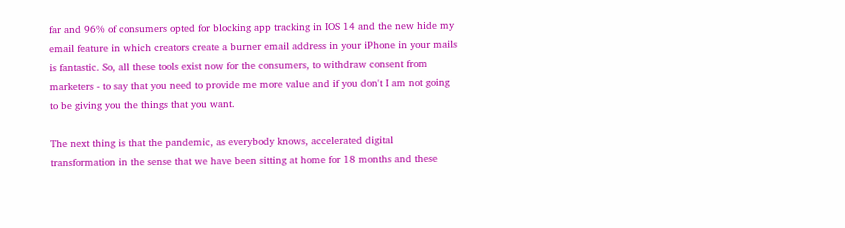far and 96% of consumers opted for blocking app tracking in IOS 14 and the new hide my email feature in which creators create a burner email address in your iPhone in your mails is fantastic. So, all these tools exist now for the consumers, to withdraw consent from marketers - to say that you need to provide me more value and if you don't I am not going to be giving you the things that you want.

The next thing is that the pandemic, as everybody knows, accelerated digital transformation in the sense that we have been sitting at home for 18 months and these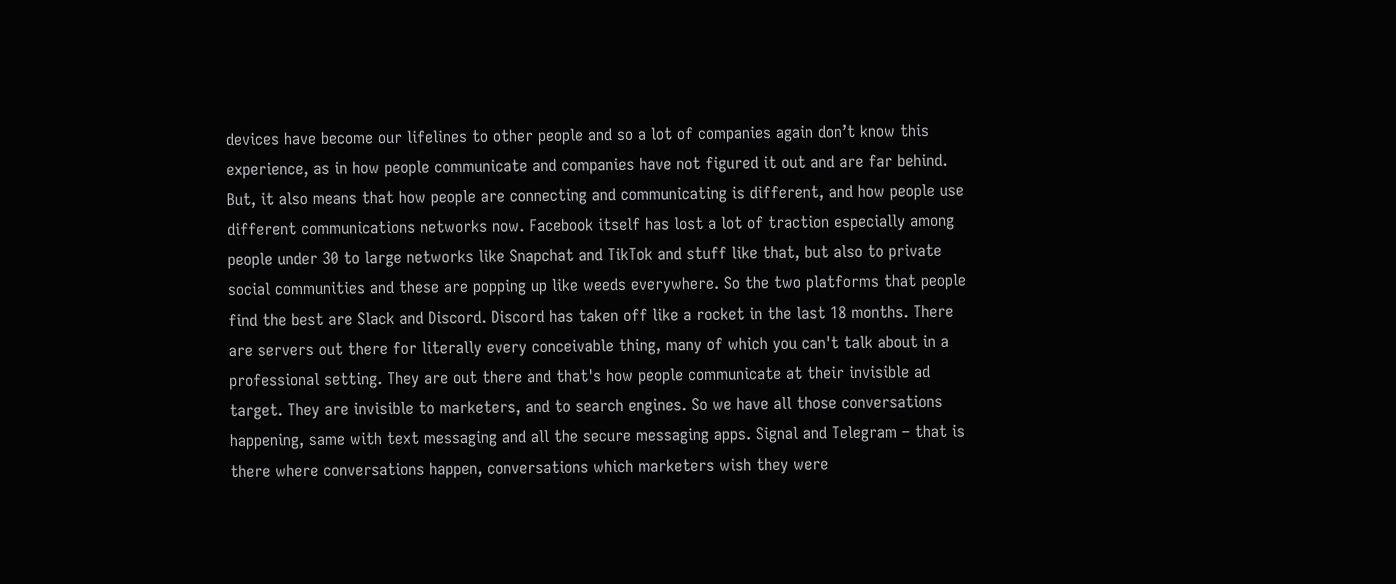devices have become our lifelines to other people and so a lot of companies again don’t know this experience, as in how people communicate and companies have not figured it out and are far behind. But, it also means that how people are connecting and communicating is different, and how people use different communications networks now. Facebook itself has lost a lot of traction especially among people under 30 to large networks like Snapchat and TikTok and stuff like that, but also to private social communities and these are popping up like weeds everywhere. So the two platforms that people find the best are Slack and Discord. Discord has taken off like a rocket in the last 18 months. There are servers out there for literally every conceivable thing, many of which you can't talk about in a professional setting. They are out there and that's how people communicate at their invisible ad target. They are invisible to marketers, and to search engines. So we have all those conversations happening, same with text messaging and all the secure messaging apps. Signal and Telegram – that is there where conversations happen, conversations which marketers wish they were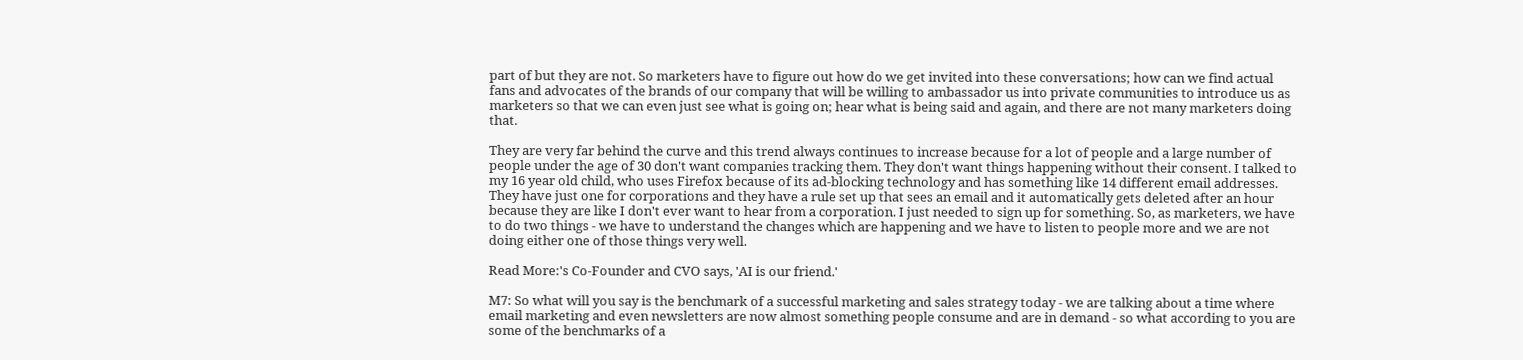part of but they are not. So marketers have to figure out how do we get invited into these conversations; how can we find actual fans and advocates of the brands of our company that will be willing to ambassador us into private communities to introduce us as marketers so that we can even just see what is going on; hear what is being said and again, and there are not many marketers doing that.

They are very far behind the curve and this trend always continues to increase because for a lot of people and a large number of people under the age of 30 don't want companies tracking them. They don't want things happening without their consent. I talked to my 16 year old child, who uses Firefox because of its ad-blocking technology and has something like 14 different email addresses. They have just one for corporations and they have a rule set up that sees an email and it automatically gets deleted after an hour because they are like I don't ever want to hear from a corporation. I just needed to sign up for something. So, as marketers, we have to do two things - we have to understand the changes which are happening and we have to listen to people more and we are not doing either one of those things very well.

Read More:'s Co-Founder and CVO says, 'AI is our friend.'

M7: So what will you say is the benchmark of a successful marketing and sales strategy today - we are talking about a time where email marketing and even newsletters are now almost something people consume and are in demand - so what according to you are some of the benchmarks of a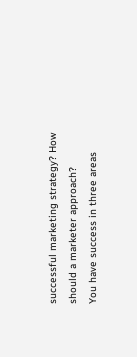successful marketing strategy? How should a marketer approach?
You have success in three areas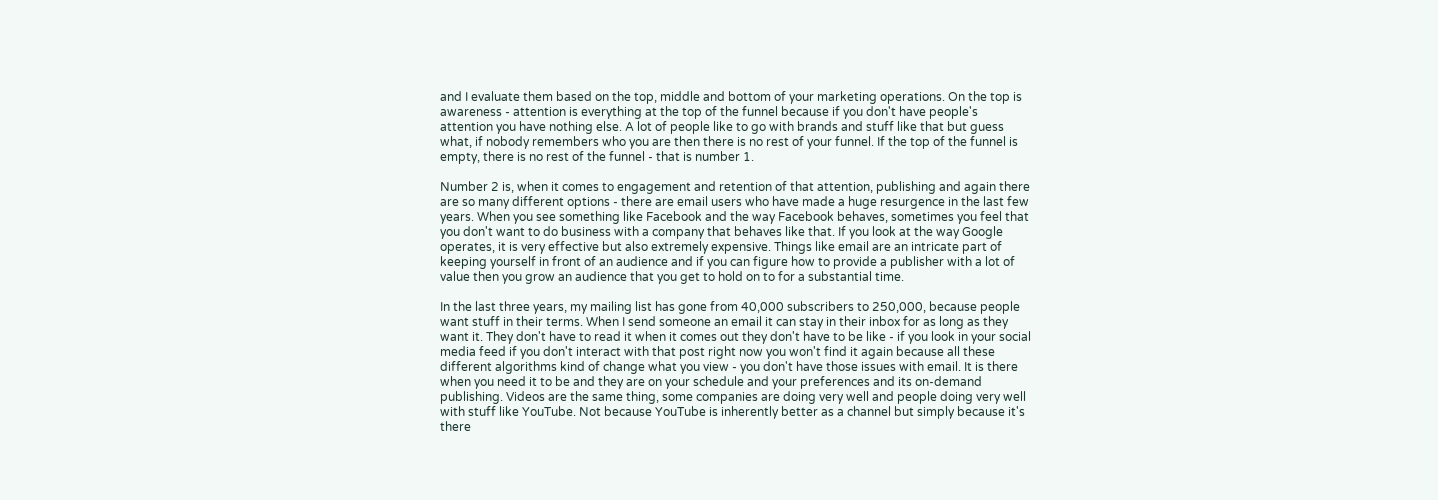and I evaluate them based on the top, middle and bottom of your marketing operations. On the top is awareness - attention is everything at the top of the funnel because if you don't have people's attention you have nothing else. A lot of people like to go with brands and stuff like that but guess what, if nobody remembers who you are then there is no rest of your funnel. If the top of the funnel is empty, there is no rest of the funnel - that is number 1.

Number 2 is, when it comes to engagement and retention of that attention, publishing and again there are so many different options - there are email users who have made a huge resurgence in the last few years. When you see something like Facebook and the way Facebook behaves, sometimes you feel that you don't want to do business with a company that behaves like that. If you look at the way Google operates, it is very effective but also extremely expensive. Things like email are an intricate part of keeping yourself in front of an audience and if you can figure how to provide a publisher with a lot of value then you grow an audience that you get to hold on to for a substantial time.

In the last three years, my mailing list has gone from 40,000 subscribers to 250,000, because people want stuff in their terms. When I send someone an email it can stay in their inbox for as long as they want it. They don't have to read it when it comes out they don't have to be like - if you look in your social media feed if you don't interact with that post right now you won't find it again because all these different algorithms kind of change what you view - you don't have those issues with email. It is there when you need it to be and they are on your schedule and your preferences and its on-demand publishing. Videos are the same thing, some companies are doing very well and people doing very well with stuff like YouTube. Not because YouTube is inherently better as a channel but simply because it's there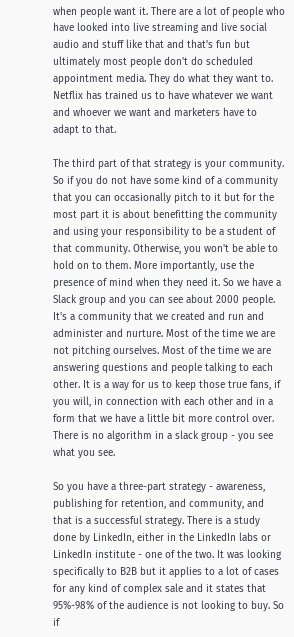when people want it. There are a lot of people who have looked into live streaming and live social audio and stuff like that and that's fun but ultimately most people don't do scheduled appointment media. They do what they want to. Netflix has trained us to have whatever we want and whoever we want and marketers have to adapt to that.

The third part of that strategy is your community. So if you do not have some kind of a community that you can occasionally pitch to it but for the most part it is about benefitting the community and using your responsibility to be a student of that community. Otherwise, you won't be able to hold on to them. More importantly, use the presence of mind when they need it. So we have a Slack group and you can see about 2000 people. It's a community that we created and run and administer and nurture. Most of the time we are not pitching ourselves. Most of the time we are answering questions and people talking to each other. It is a way for us to keep those true fans, if you will, in connection with each other and in a form that we have a little bit more control over. There is no algorithm in a slack group - you see what you see.

So you have a three-part strategy - awareness, publishing for retention, and community, and that is a successful strategy. There is a study done by LinkedIn, either in the LinkedIn labs or LinkedIn institute - one of the two. It was looking specifically to B2B but it applies to a lot of cases for any kind of complex sale and it states that 95%-98% of the audience is not looking to buy. So if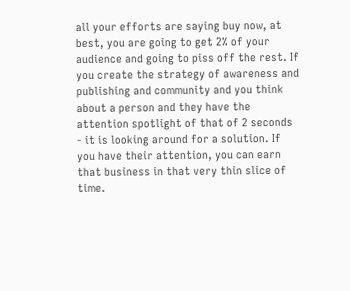all your efforts are saying buy now, at best, you are going to get 2% of your audience and going to piss off the rest. If you create the strategy of awareness and publishing and community and you think about a person and they have the attention spotlight of that of 2 seconds - it is looking around for a solution. If you have their attention, you can earn that business in that very thin slice of time.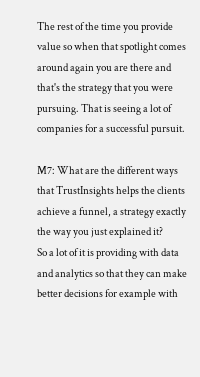The rest of the time you provide value so when that spotlight comes around again you are there and that's the strategy that you were pursuing. That is seeing a lot of companies for a successful pursuit.

M7: What are the different ways that TrustInsights helps the clients achieve a funnel, a strategy exactly the way you just explained it?
So a lot of it is providing with data and analytics so that they can make better decisions for example with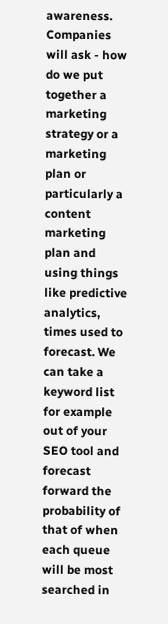awareness. Companies will ask - how do we put together a marketing strategy or a marketing plan or particularly a content marketing plan and using things like predictive analytics, times used to forecast. We can take a keyword list for example out of your SEO tool and forecast forward the probability of that of when each queue will be most searched in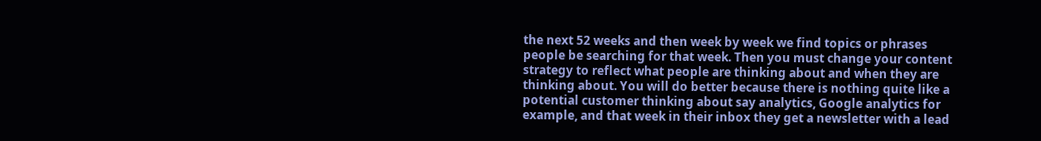the next 52 weeks and then week by week we find topics or phrases people be searching for that week. Then you must change your content strategy to reflect what people are thinking about and when they are thinking about. You will do better because there is nothing quite like a potential customer thinking about say analytics, Google analytics for example, and that week in their inbox they get a newsletter with a lead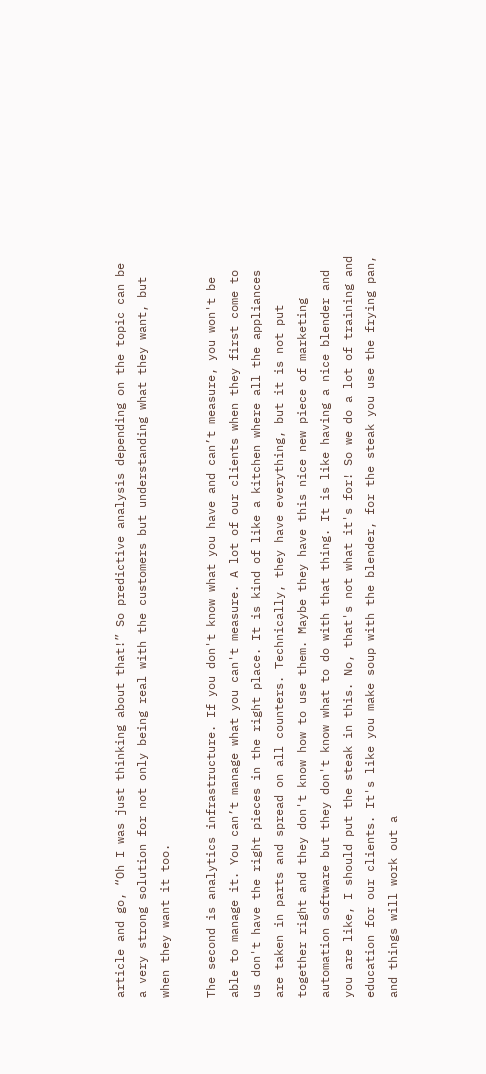article and go, “Oh I was just thinking about that!” So predictive analysis depending on the topic can be a very strong solution for not only being real with the customers but understanding what they want, but when they want it too.

The second is analytics infrastructure. If you don't know what you have and can’t measure, you won't be able to manage it. You can’t manage what you can't measure. A lot of our clients when they first come to us don't have the right pieces in the right place. It is kind of like a kitchen where all the appliances are taken in parts and spread on all counters. Technically, they have everything, but it is not put together right and they don't know how to use them. Maybe they have this nice new piece of marketing automation software but they don't know what to do with that thing. It is like having a nice blender and you are like, I should put the steak in this. No, that's not what it's for! So we do a lot of training and education for our clients. It's like you make soup with the blender, for the steak you use the frying pan, and things will work out a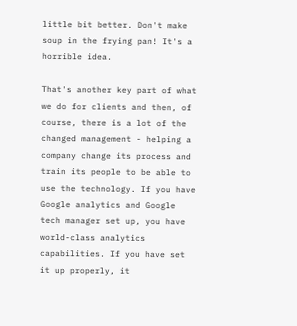little bit better. Don't make soup in the frying pan! It's a horrible idea.

That's another key part of what we do for clients and then, of course, there is a lot of the changed management - helping a company change its process and train its people to be able to use the technology. If you have Google analytics and Google tech manager set up, you have world-class analytics capabilities. If you have set it up properly, it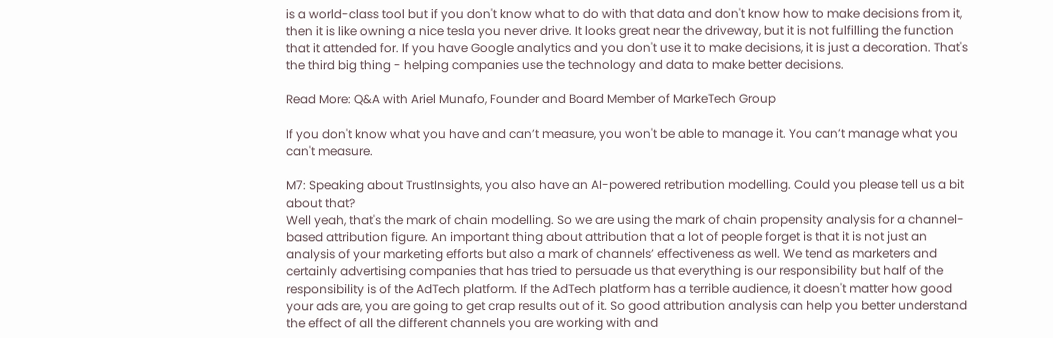is a world-class tool but if you don't know what to do with that data and don't know how to make decisions from it, then it is like owning a nice tesla you never drive. It looks great near the driveway, but it is not fulfilling the function that it attended for. If you have Google analytics and you don't use it to make decisions, it is just a decoration. That's the third big thing - helping companies use the technology and data to make better decisions.

Read More: Q&A with Ariel Munafo, Founder and Board Member of MarkeTech Group

If you don't know what you have and can’t measure, you won't be able to manage it. You can’t manage what you can't measure.

M7: Speaking about TrustInsights, you also have an AI-powered retribution modelling. Could you please tell us a bit about that?
Well yeah, that's the mark of chain modelling. So we are using the mark of chain propensity analysis for a channel-based attribution figure. An important thing about attribution that a lot of people forget is that it is not just an analysis of your marketing efforts but also a mark of channels’ effectiveness as well. We tend as marketers and certainly advertising companies that has tried to persuade us that everything is our responsibility but half of the responsibility is of the AdTech platform. If the AdTech platform has a terrible audience, it doesn't matter how good your ads are, you are going to get crap results out of it. So good attribution analysis can help you better understand the effect of all the different channels you are working with and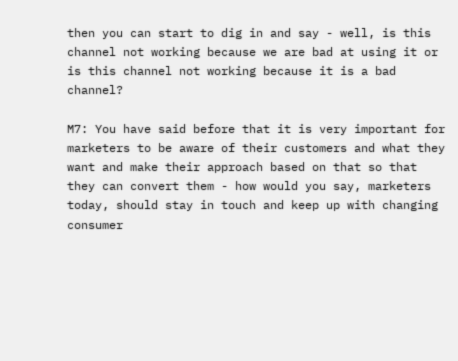then you can start to dig in and say - well, is this channel not working because we are bad at using it or is this channel not working because it is a bad channel?

M7: You have said before that it is very important for marketers to be aware of their customers and what they want and make their approach based on that so that they can convert them - how would you say, marketers today, should stay in touch and keep up with changing consumer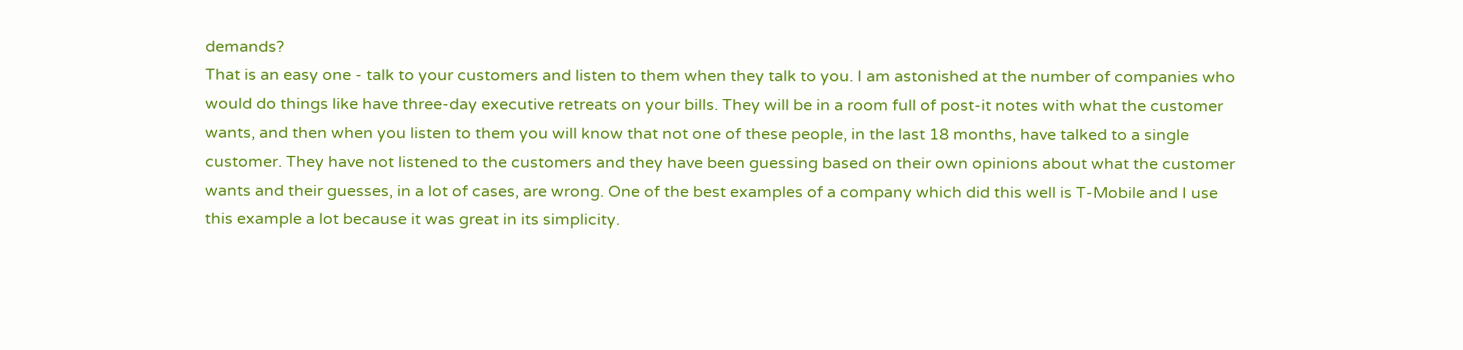demands?
That is an easy one - talk to your customers and listen to them when they talk to you. I am astonished at the number of companies who would do things like have three-day executive retreats on your bills. They will be in a room full of post-it notes with what the customer wants, and then when you listen to them you will know that not one of these people, in the last 18 months, have talked to a single customer. They have not listened to the customers and they have been guessing based on their own opinions about what the customer wants and their guesses, in a lot of cases, are wrong. One of the best examples of a company which did this well is T-Mobile and I use this example a lot because it was great in its simplicity.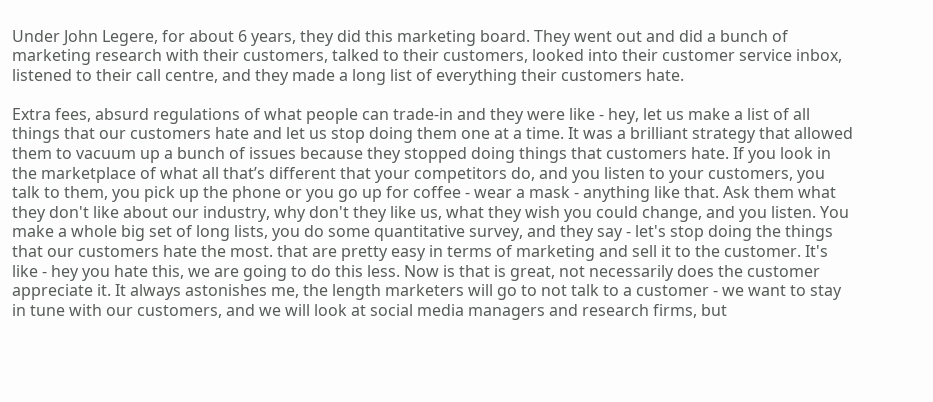Under John Legere, for about 6 years, they did this marketing board. They went out and did a bunch of marketing research with their customers, talked to their customers, looked into their customer service inbox, listened to their call centre, and they made a long list of everything their customers hate.

Extra fees, absurd regulations of what people can trade-in and they were like - hey, let us make a list of all things that our customers hate and let us stop doing them one at a time. It was a brilliant strategy that allowed them to vacuum up a bunch of issues because they stopped doing things that customers hate. If you look in the marketplace of what all that’s different that your competitors do, and you listen to your customers, you talk to them, you pick up the phone or you go up for coffee - wear a mask - anything like that. Ask them what they don't like about our industry, why don't they like us, what they wish you could change, and you listen. You make a whole big set of long lists, you do some quantitative survey, and they say - let's stop doing the things that our customers hate the most. that are pretty easy in terms of marketing and sell it to the customer. It's like - hey you hate this, we are going to do this less. Now is that is great, not necessarily does the customer appreciate it. It always astonishes me, the length marketers will go to not talk to a customer - we want to stay in tune with our customers, and we will look at social media managers and research firms, but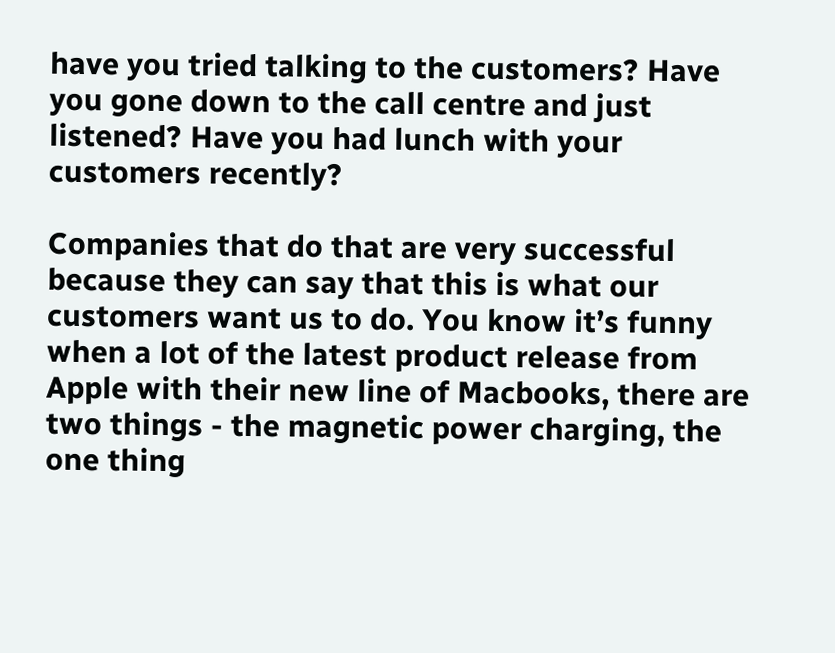have you tried talking to the customers? Have you gone down to the call centre and just listened? Have you had lunch with your customers recently?

Companies that do that are very successful because they can say that this is what our customers want us to do. You know it’s funny when a lot of the latest product release from Apple with their new line of Macbooks, there are two things - the magnetic power charging, the one thing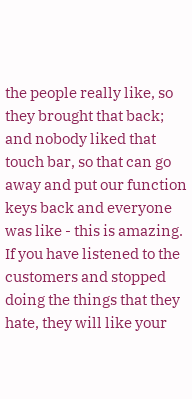the people really like, so they brought that back; and nobody liked that touch bar, so that can go away and put our function keys back and everyone was like - this is amazing. If you have listened to the customers and stopped doing the things that they hate, they will like your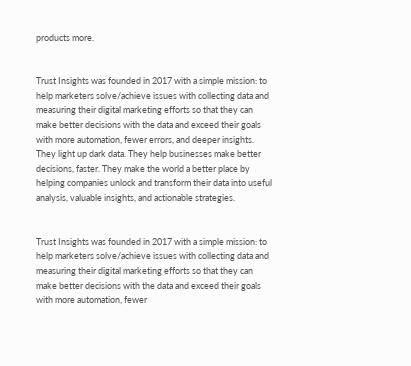products more.


Trust Insights was founded in 2017 with a simple mission: to help marketers solve/achieve issues with collecting data and measuring their digital marketing efforts so that they can make better decisions with the data and exceed their goals with more automation, fewer errors, and deeper insights. They light up dark data. They help businesses make better decisions, faster. They make the world a better place by helping companies unlock and transform their data into useful analysis, valuable insights, and actionable strategies.


Trust Insights was founded in 2017 with a simple mission: to help marketers solve/achieve issues with collecting data and measuring their digital marketing efforts so that they can make better decisions with the data and exceed their goals with more automation, fewer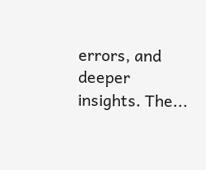errors, and deeper insights. The...